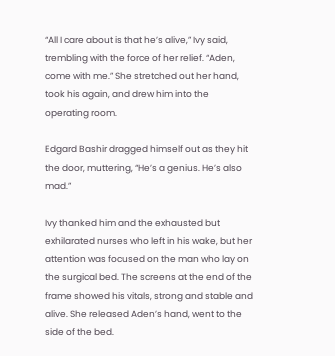“All I care about is that he’s alive,” Ivy said, trembling with the force of her relief. “Aden, come with me.” She stretched out her hand, took his again, and drew him into the operating room.

Edgard Bashir dragged himself out as they hit the door, muttering, “He’s a genius. He’s also mad.”

Ivy thanked him and the exhausted but exhilarated nurses who left in his wake, but her attention was focused on the man who lay on the surgical bed. The screens at the end of the frame showed his vitals, strong and stable and alive. She released Aden’s hand, went to the side of the bed.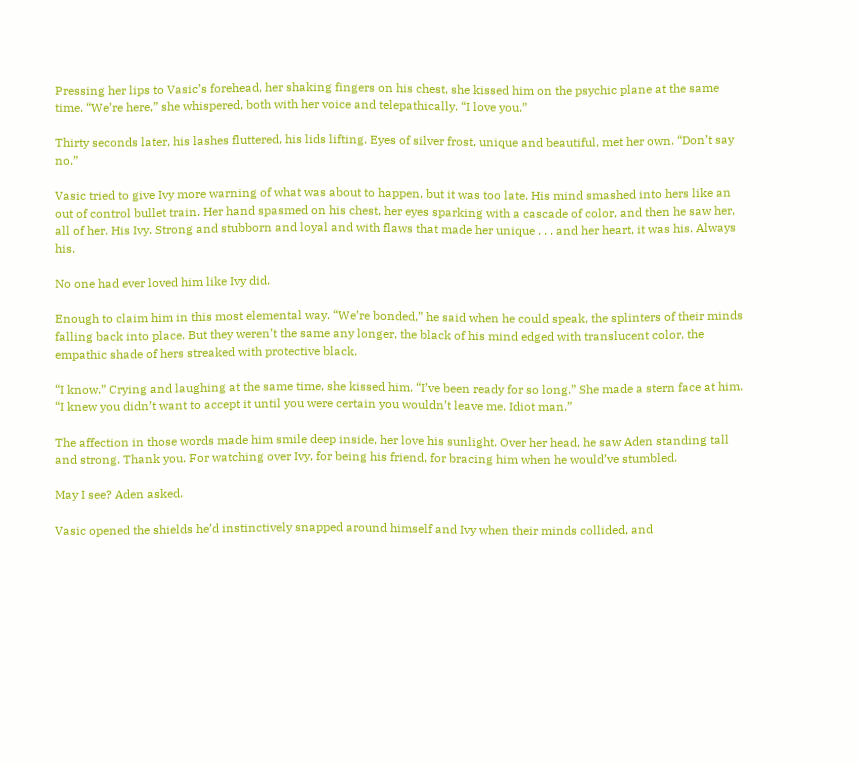Pressing her lips to Vasic’s forehead, her shaking fingers on his chest, she kissed him on the psychic plane at the same time. “We’re here,” she whispered, both with her voice and telepathically. “I love you.”

Thirty seconds later, his lashes fluttered, his lids lifting. Eyes of silver frost, unique and beautiful, met her own. “Don’t say no.”

Vasic tried to give Ivy more warning of what was about to happen, but it was too late. His mind smashed into hers like an out of control bullet train. Her hand spasmed on his chest, her eyes sparking with a cascade of color, and then he saw her, all of her. His Ivy. Strong and stubborn and loyal and with flaws that made her unique . . . and her heart, it was his. Always his.

No one had ever loved him like Ivy did.

Enough to claim him in this most elemental way. “We’re bonded,” he said when he could speak, the splinters of their minds falling back into place. But they weren’t the same any longer, the black of his mind edged with translucent color, the empathic shade of hers streaked with protective black.

“I know.” Crying and laughing at the same time, she kissed him. “I’ve been ready for so long.” She made a stern face at him. “I knew you didn’t want to accept it until you were certain you wouldn’t leave me. Idiot man.”

The affection in those words made him smile deep inside, her love his sunlight. Over her head, he saw Aden standing tall and strong. Thank you. For watching over Ivy, for being his friend, for bracing him when he would’ve stumbled.

May I see? Aden asked.

Vasic opened the shields he’d instinctively snapped around himself and Ivy when their minds collided, and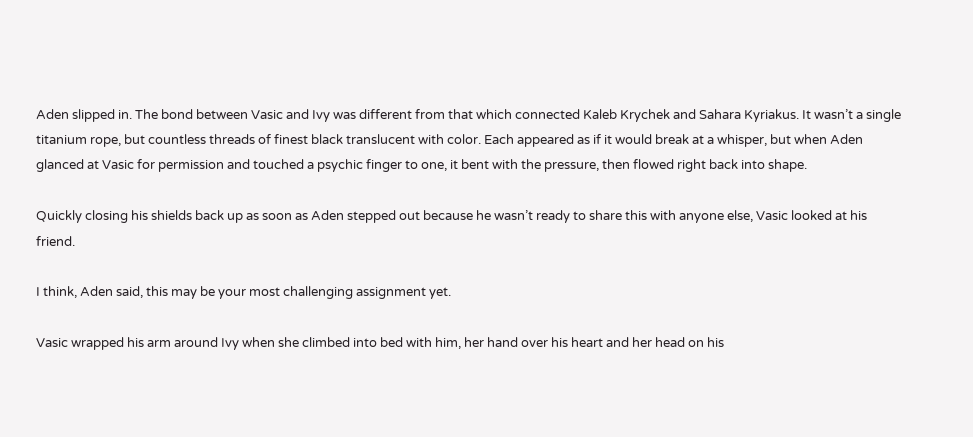Aden slipped in. The bond between Vasic and Ivy was different from that which connected Kaleb Krychek and Sahara Kyriakus. It wasn’t a single titanium rope, but countless threads of finest black translucent with color. Each appeared as if it would break at a whisper, but when Aden glanced at Vasic for permission and touched a psychic finger to one, it bent with the pressure, then flowed right back into shape.

Quickly closing his shields back up as soon as Aden stepped out because he wasn’t ready to share this with anyone else, Vasic looked at his friend.

I think, Aden said, this may be your most challenging assignment yet.

Vasic wrapped his arm around Ivy when she climbed into bed with him, her hand over his heart and her head on his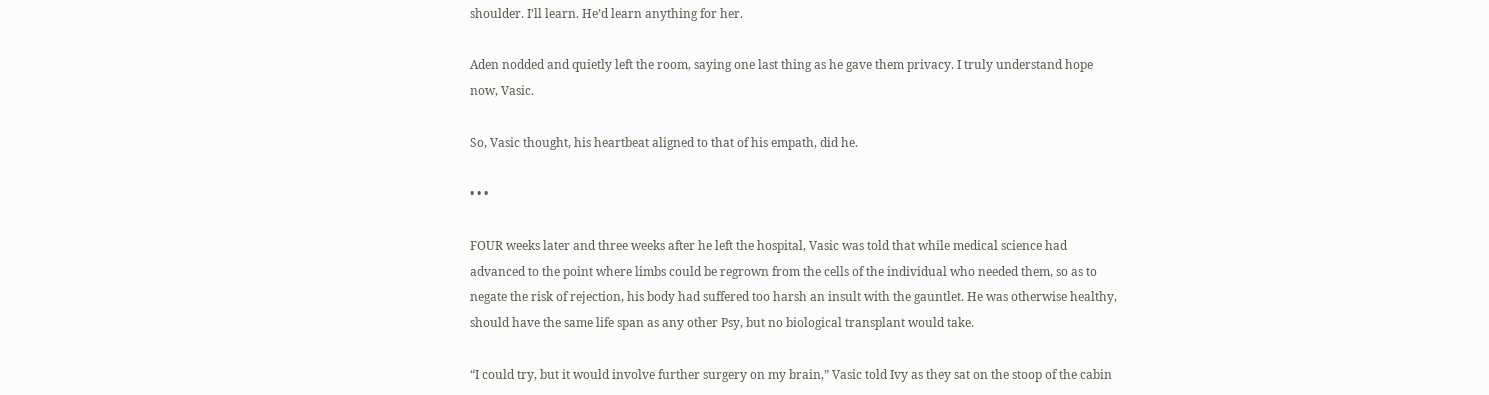shoulder. I’ll learn. He’d learn anything for her.

Aden nodded and quietly left the room, saying one last thing as he gave them privacy. I truly understand hope now, Vasic.

So, Vasic thought, his heartbeat aligned to that of his empath, did he.

• • •

FOUR weeks later and three weeks after he left the hospital, Vasic was told that while medical science had advanced to the point where limbs could be regrown from the cells of the individual who needed them, so as to negate the risk of rejection, his body had suffered too harsh an insult with the gauntlet. He was otherwise healthy, should have the same life span as any other Psy, but no biological transplant would take.

“I could try, but it would involve further surgery on my brain,” Vasic told Ivy as they sat on the stoop of the cabin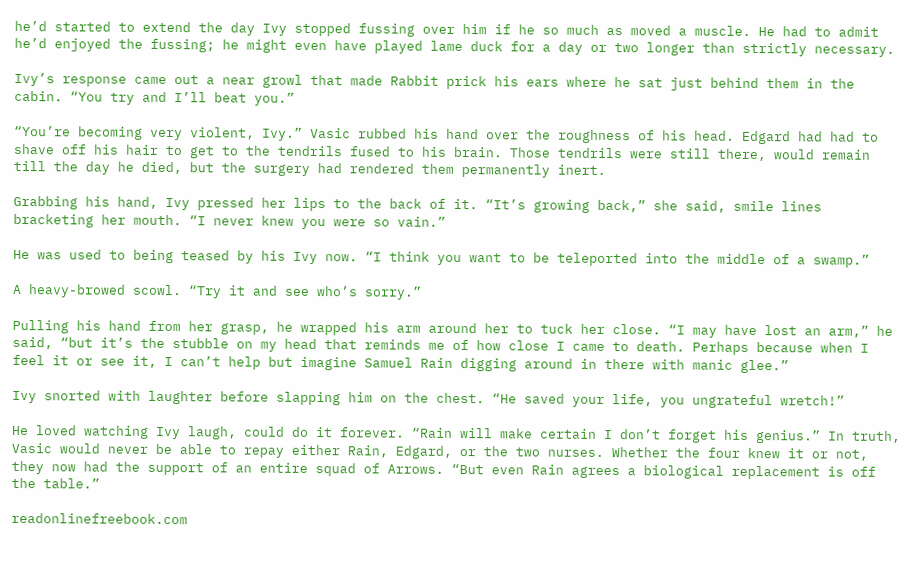he’d started to extend the day Ivy stopped fussing over him if he so much as moved a muscle. He had to admit he’d enjoyed the fussing; he might even have played lame duck for a day or two longer than strictly necessary.

Ivy’s response came out a near growl that made Rabbit prick his ears where he sat just behind them in the cabin. “You try and I’ll beat you.”

“You’re becoming very violent, Ivy.” Vasic rubbed his hand over the roughness of his head. Edgard had had to shave off his hair to get to the tendrils fused to his brain. Those tendrils were still there, would remain till the day he died, but the surgery had rendered them permanently inert.

Grabbing his hand, Ivy pressed her lips to the back of it. “It’s growing back,” she said, smile lines bracketing her mouth. “I never knew you were so vain.”

He was used to being teased by his Ivy now. “I think you want to be teleported into the middle of a swamp.”

A heavy-browed scowl. “Try it and see who’s sorry.”

Pulling his hand from her grasp, he wrapped his arm around her to tuck her close. “I may have lost an arm,” he said, “but it’s the stubble on my head that reminds me of how close I came to death. Perhaps because when I feel it or see it, I can’t help but imagine Samuel Rain digging around in there with manic glee.”

Ivy snorted with laughter before slapping him on the chest. “He saved your life, you ungrateful wretch!”

He loved watching Ivy laugh, could do it forever. “Rain will make certain I don’t forget his genius.” In truth, Vasic would never be able to repay either Rain, Edgard, or the two nurses. Whether the four knew it or not, they now had the support of an entire squad of Arrows. “But even Rain agrees a biological replacement is off the table.”

readonlinefreebook.com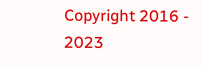Copyright 2016 - 2023